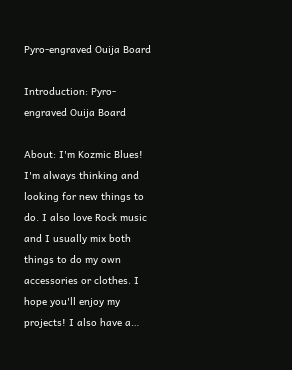Pyro-engraved Ouija Board

Introduction: Pyro-engraved Ouija Board

About: I'm Kozmic Blues! I'm always thinking and looking for new things to do. I also love Rock music and I usually mix both things to do my own accessories or clothes. I hope you'll enjoy my projects! I also have a…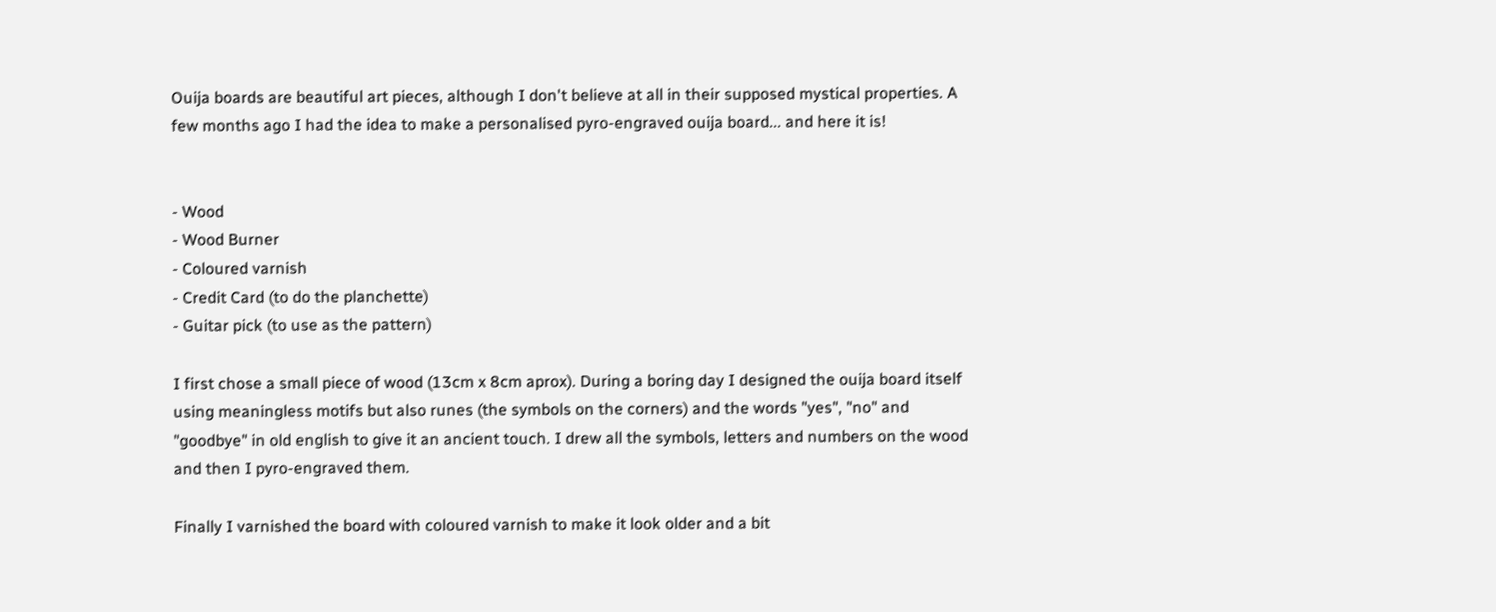Ouija boards are beautiful art pieces, although I don't believe at all in their supposed mystical properties. A few months ago I had the idea to make a personalised pyro-engraved ouija board... and here it is!


- Wood
- Wood Burner
- Coloured varnish
- Credit Card (to do the planchette)
- Guitar pick (to use as the pattern)

I first chose a small piece of wood (13cm x 8cm aprox). During a boring day I designed the ouija board itself using meaningless motifs but also runes (the symbols on the corners) and the words "yes", "no" and "goodbye" in old english to give it an ancient touch. I drew all the symbols, letters and numbers on the wood and then I pyro-engraved them.

Finally I varnished the board with coloured varnish to make it look older and a bit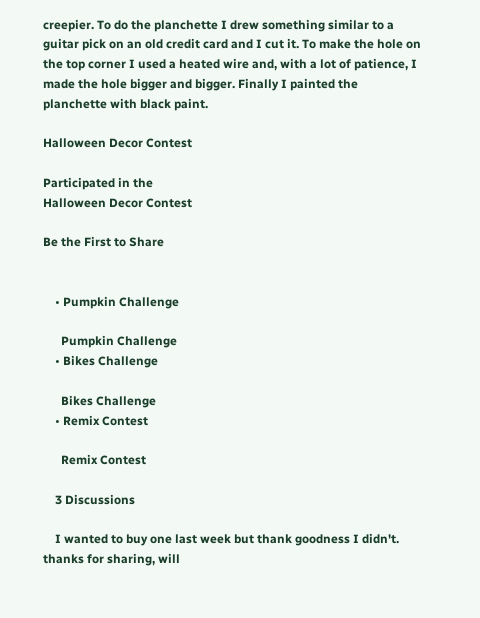creepier. To do the planchette I drew something similar to a guitar pick on an old credit card and I cut it. To make the hole on the top corner I used a heated wire and, with a lot of patience, I made the hole bigger and bigger. Finally I painted the planchette with black paint.

Halloween Decor Contest

Participated in the
Halloween Decor Contest

Be the First to Share


    • Pumpkin Challenge

      Pumpkin Challenge
    • Bikes Challenge

      Bikes Challenge
    • Remix Contest

      Remix Contest

    3 Discussions

    I wanted to buy one last week but thank goodness I didn't. thanks for sharing, will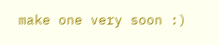make one very soon :)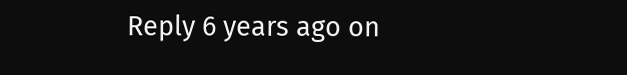Reply 6 years ago on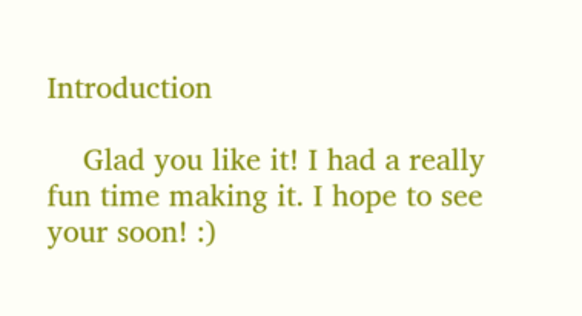Introduction

    Glad you like it! I had a really fun time making it. I hope to see your soon! :)